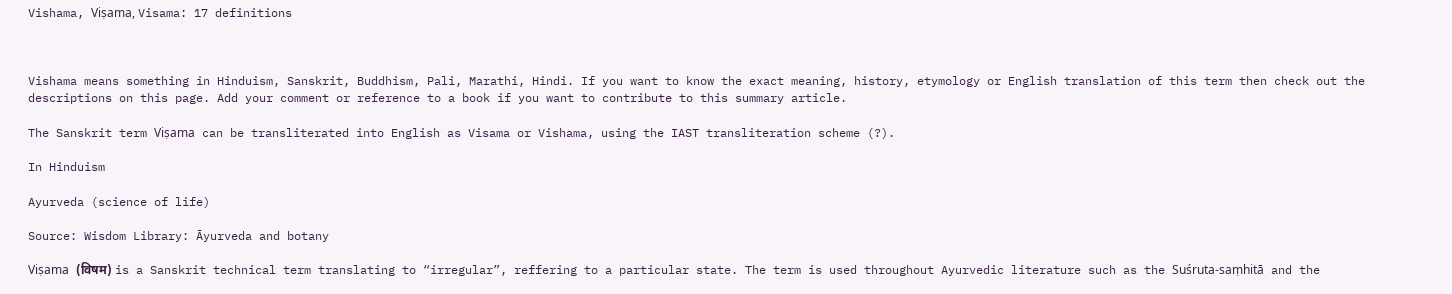Vishama, Viṣama, Visama: 17 definitions



Vishama means something in Hinduism, Sanskrit, Buddhism, Pali, Marathi, Hindi. If you want to know the exact meaning, history, etymology or English translation of this term then check out the descriptions on this page. Add your comment or reference to a book if you want to contribute to this summary article.

The Sanskrit term Viṣama can be transliterated into English as Visama or Vishama, using the IAST transliteration scheme (?).

In Hinduism

Ayurveda (science of life)

Source: Wisdom Library: Āyurveda and botany

Viṣama (विषम) is a Sanskrit technical term translating to “irregular”, reffering to a particular state. The term is used throughout Ayurvedic literature such as the Suśruta-saṃhitā and the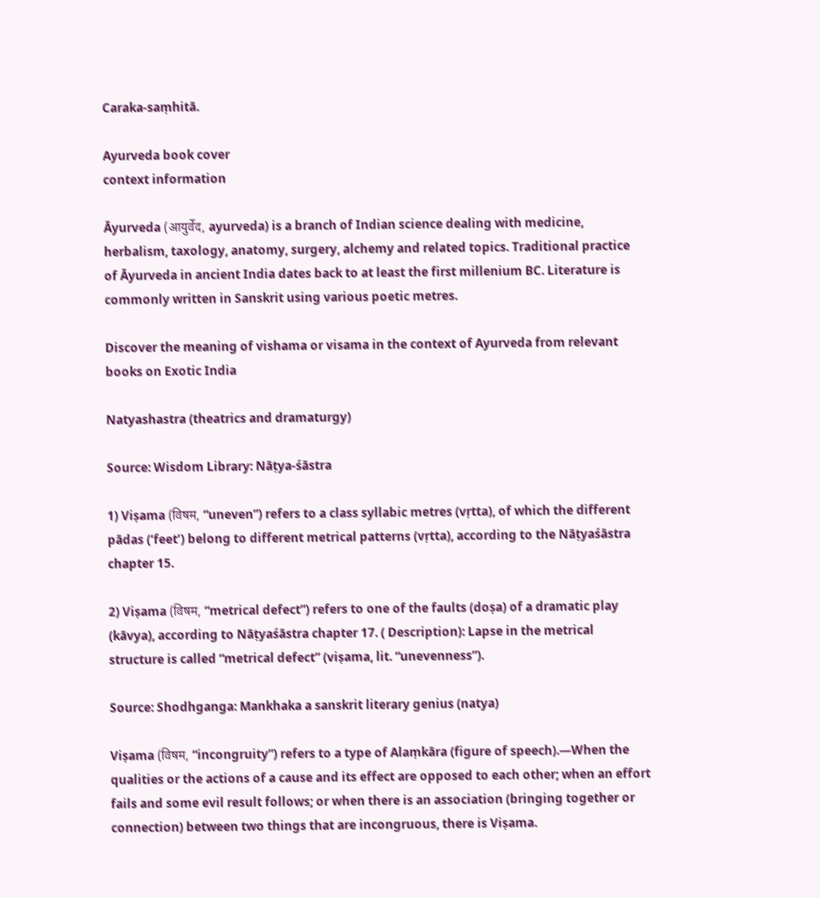Caraka-saṃhitā.

Ayurveda book cover
context information

Āyurveda (आयुर्वेद, ayurveda) is a branch of Indian science dealing with medicine, herbalism, taxology, anatomy, surgery, alchemy and related topics. Traditional practice of Āyurveda in ancient India dates back to at least the first millenium BC. Literature is commonly written in Sanskrit using various poetic metres.

Discover the meaning of vishama or visama in the context of Ayurveda from relevant books on Exotic India

Natyashastra (theatrics and dramaturgy)

Source: Wisdom Library: Nāṭya-śāstra

1) Viṣama (विषम, “uneven”) refers to a class syllabic metres (vṛtta), of which the different pādas (‘feet’) belong to different metrical patterns (vṛtta), according to the Nāṭyaśāstra chapter 15.

2) Viṣama (विषम, “metrical defect”) refers to one of the faults (doṣa) of a dramatic play (kāvya), according to Nāṭyaśāstra chapter 17. ( Description): Lapse in the metrical structure is called “metrical defect” (viṣama, lit. “unevenness”).

Source: Shodhganga: Mankhaka a sanskrit literary genius (natya)

Viṣama (विषम, “incongruity”) refers to a type of Alaṃkāra (figure of speech).—When the qualities or the actions of a cause and its effect are opposed to each other; when an effort fails and some evil result follows; or when there is an association (bringing together or connection) between two things that are incongruous, there is Viṣama.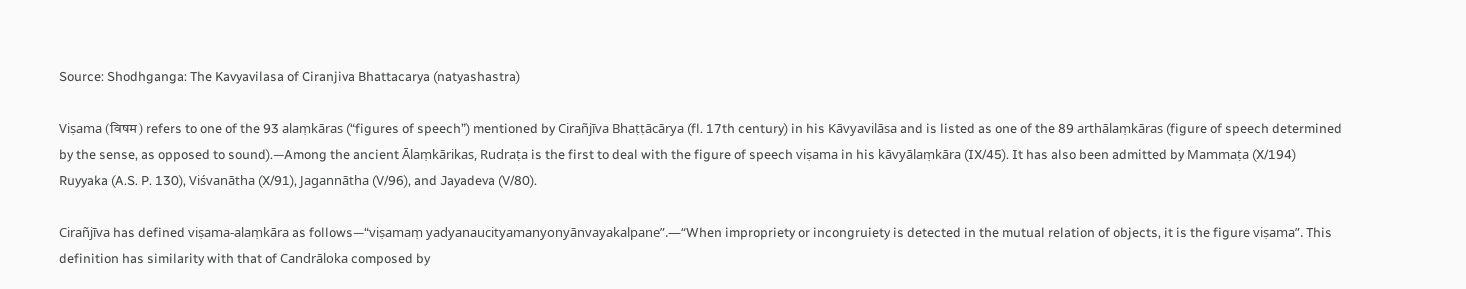Source: Shodhganga: The Kavyavilasa of Ciranjiva Bhattacarya (natyashastra)

Viṣama (विषम) refers to one of the 93 alaṃkāras (“figures of speech”) mentioned by Cirañjīva Bhaṭṭācārya (fl. 17th century) in his Kāvyavilāsa and is listed as one of the 89 arthālaṃkāras (figure of speech determined by the sense, as opposed to sound).—Among the ancient Ālaṃkārikas, Rudraṭa is the first to deal with the figure of speech viṣama in his kāvyālaṃkāra (IX/45). It has also been admitted by Mammaṭa (X/194) Ruyyaka (A.S. P. 130), Viśvanātha (X/91), Jagannātha (V/96), and Jayadeva (V/80).

Cirañjīva has defined viṣama-alaṃkāra as follows—“viṣamaṃ yadyanaucityamanyonyānvayakalpane”.—“When impropriety or incongruiety is detected in the mutual relation of objects, it is the figure viṣama”. This definition has similarity with that of Candrāloka composed by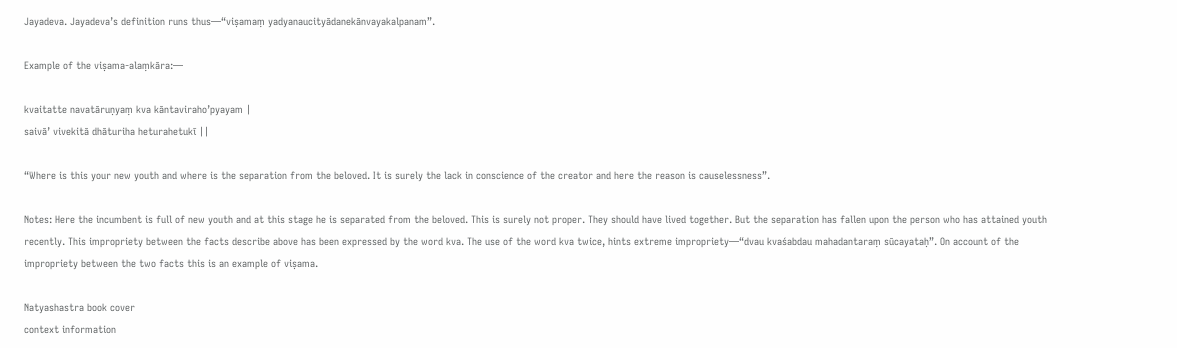Jayadeva. Jayadeva’s definition runs thus—“viṣamaṃ yadyanaucityādanekānvayakalpanam”.

Example of the viṣama-alaṃkāra:—

kvaitatte navatāruṇyaṃ kva kāntaviraho’pyayam |
saivā’ vivekitā dhāturiha heturahetukī ||

“Where is this your new youth and where is the separation from the beloved. It is surely the lack in conscience of the creator and here the reason is causelessness”.

Notes: Here the incumbent is full of new youth and at this stage he is separated from the beloved. This is surely not proper. They should have lived together. But the separation has fallen upon the person who has attained youth recently. This impropriety between the facts describe above has been expressed by the word kva. The use of the word kva twice, hints extreme impropriety—“dvau kvaśabdau mahadantaraṃ sūcayataḥ”. On account of the impropriety between the two facts this is an example of viṣama.

Natyashastra book cover
context information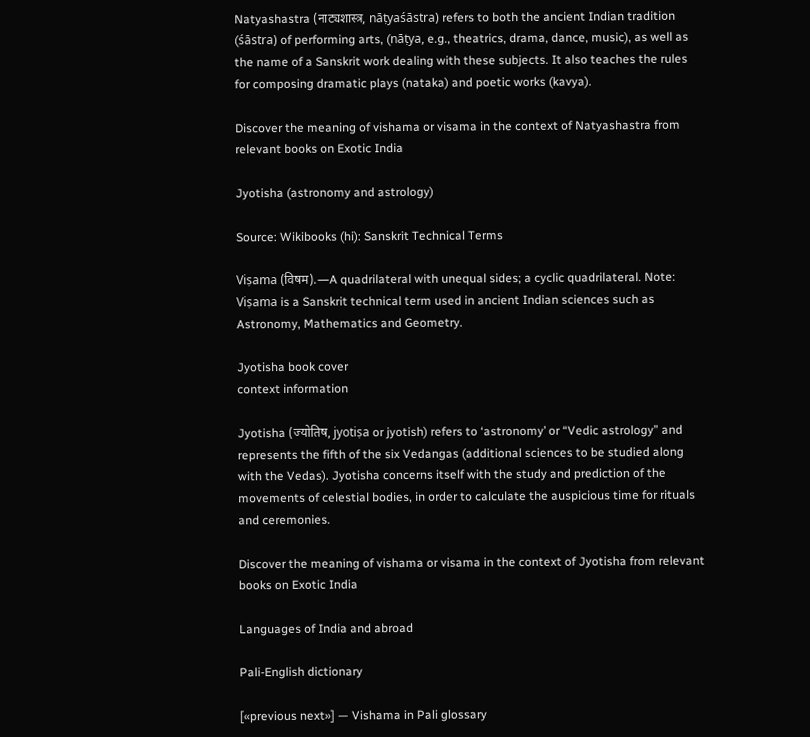Natyashastra (नाट्यशास्त्र, nāṭyaśāstra) refers to both the ancient Indian tradition (śāstra) of performing arts, (nāṭya, e.g., theatrics, drama, dance, music), as well as the name of a Sanskrit work dealing with these subjects. It also teaches the rules for composing dramatic plays (nataka) and poetic works (kavya).

Discover the meaning of vishama or visama in the context of Natyashastra from relevant books on Exotic India

Jyotisha (astronomy and astrology)

Source: Wikibooks (hi): Sanskrit Technical Terms

Viṣama (विषम).—A quadrilateral with unequal sides; a cyclic quadrilateral. Note: Viṣama is a Sanskrit technical term used in ancient Indian sciences such as Astronomy, Mathematics and Geometry.

Jyotisha book cover
context information

Jyotisha (ज्योतिष, jyotiṣa or jyotish) refers to ‘astronomy’ or “Vedic astrology” and represents the fifth of the six Vedangas (additional sciences to be studied along with the Vedas). Jyotisha concerns itself with the study and prediction of the movements of celestial bodies, in order to calculate the auspicious time for rituals and ceremonies.

Discover the meaning of vishama or visama in the context of Jyotisha from relevant books on Exotic India

Languages of India and abroad

Pali-English dictionary

[«previous next»] — Vishama in Pali glossary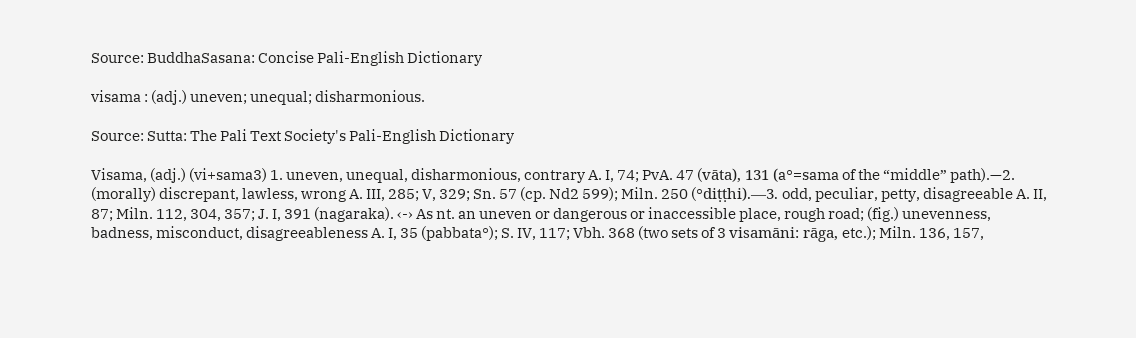Source: BuddhaSasana: Concise Pali-English Dictionary

visama : (adj.) uneven; unequal; disharmonious.

Source: Sutta: The Pali Text Society's Pali-English Dictionary

Visama, (adj.) (vi+sama3) 1. uneven, unequal, disharmonious, contrary A. I, 74; PvA. 47 (vāta), 131 (a°=sama of the “middle” path).—2. (morally) discrepant, lawless, wrong A. III, 285; V, 329; Sn. 57 (cp. Nd2 599); Miln. 250 (°diṭṭhi).—3. odd, peculiar, petty, disagreeable A. II, 87; Miln. 112, 304, 357; J. I, 391 (nagaraka). ‹-› As nt. an uneven or dangerous or inaccessible place, rough road; (fig.) unevenness, badness, misconduct, disagreeableness A. I, 35 (pabbata°); S. IV, 117; Vbh. 368 (two sets of 3 visamāni: rāga, etc.); Miln. 136, 157,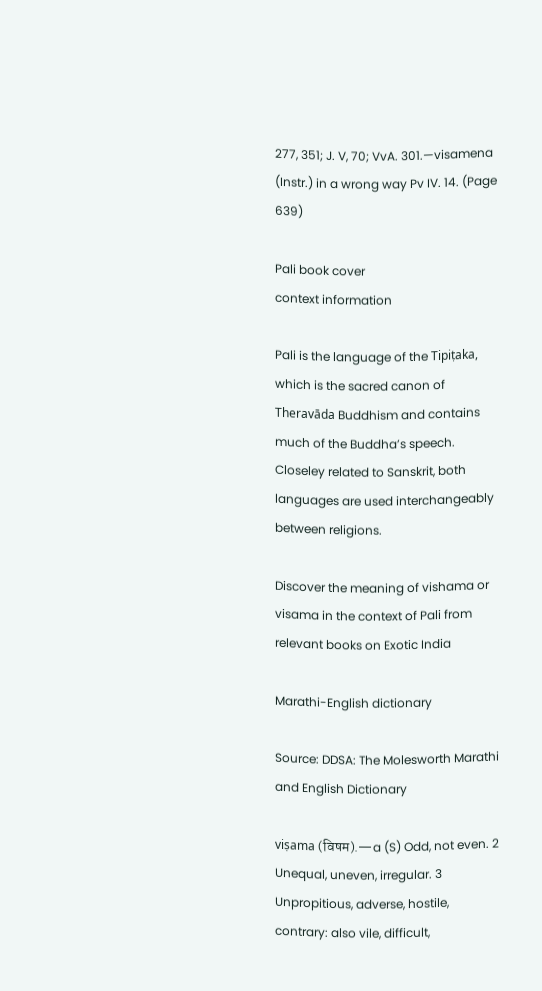277, 351; J. V, 70; VvA. 301.—visamena (Instr.) in a wrong way Pv IV. 14. (Page 639)

Pali book cover
context information

Pali is the language of the Tipiṭaka, which is the sacred canon of Theravāda Buddhism and contains much of the Buddha’s speech. Closeley related to Sanskrit, both languages are used interchangeably between religions.

Discover the meaning of vishama or visama in the context of Pali from relevant books on Exotic India

Marathi-English dictionary

Source: DDSA: The Molesworth Marathi and English Dictionary

viṣama (विषम).—a (S) Odd, not even. 2 Unequal, uneven, irregular. 3 Unpropitious, adverse, hostile, contrary: also vile, difficult,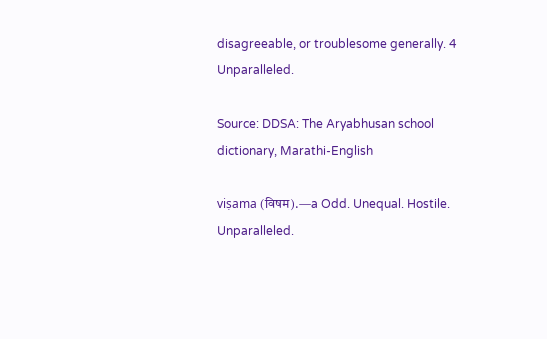disagreeable, or troublesome generally. 4 Unparalleled.

Source: DDSA: The Aryabhusan school dictionary, Marathi-English

viṣama (विषम).—a Odd. Unequal. Hostile. Unparalleled.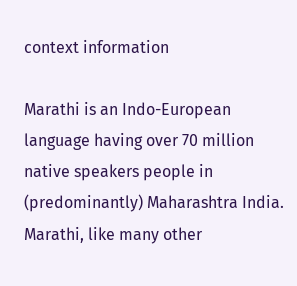context information

Marathi is an Indo-European language having over 70 million native speakers people in (predominantly) Maharashtra India. Marathi, like many other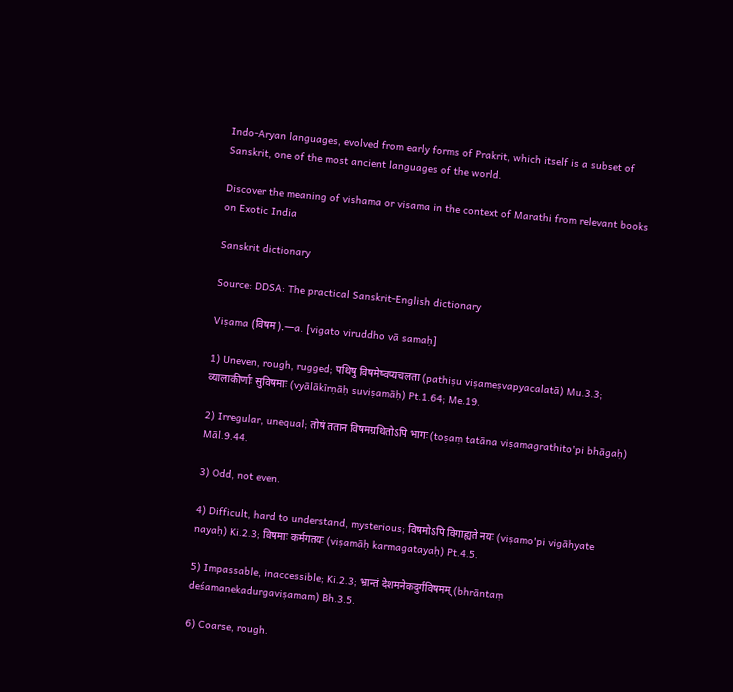Indo-Aryan languages, evolved from early forms of Prakrit, which itself is a subset of Sanskrit, one of the most ancient languages of the world.

Discover the meaning of vishama or visama in the context of Marathi from relevant books on Exotic India

Sanskrit dictionary

Source: DDSA: The practical Sanskrit-English dictionary

Viṣama (विषम).—a. [vigato viruddho vā samaḥ]

1) Uneven, rough, rugged; पथिषु विषमेष्वप्यचलता (pathiṣu viṣameṣvapyacalatā) Mu.3.3; व्यालाकीर्णाः सुविषमाः (vyālākīrṇāḥ suviṣamāḥ) Pt.1.64; Me.19.

2) Irregular, unequal; तोषं ततान विषमग्रथितोऽपि भागः (toṣaṃ tatāna viṣamagrathito'pi bhāgaḥ) Māl.9.44.

3) Odd, not even.

4) Difficult, hard to understand, mysterious; विषमोऽपि विगाह्यते नयः (viṣamo'pi vigāhyate nayaḥ) Ki.2.3; विषमाः कर्मगतयः (viṣamāḥ karmagatayaḥ) Pt.4.5.

5) Impassable, inaccessible; Ki.2.3; भ्रान्तं देशमनेकदुर्गविषमम् (bhrāntaṃ deśamanekadurgaviṣamam) Bh.3.5.

6) Coarse, rough.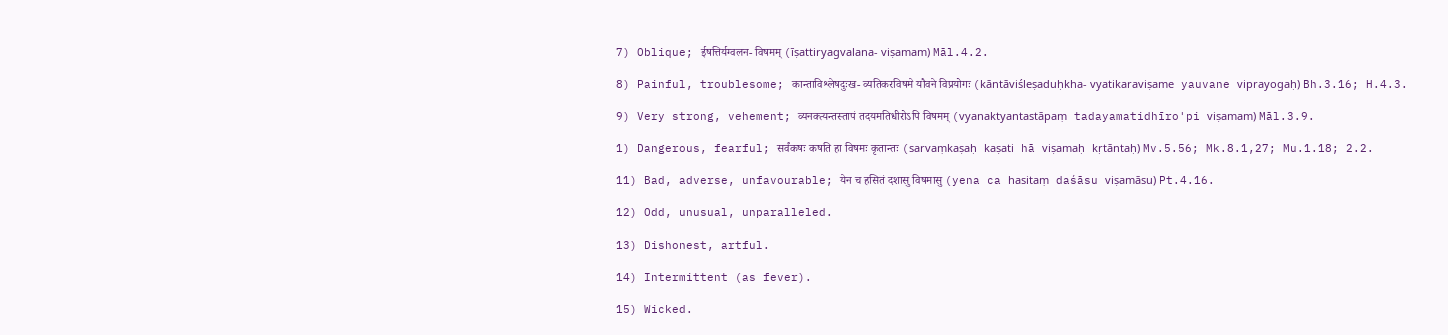7) Oblique; ईषत्तिर्यग्वलन- विषमम् (īṣattiryagvalana- viṣamam) Māl.4.2.

8) Painful, troublesome; कान्ताविश्लेषदुःख- व्यतिकरविषमे यौवने विप्रयोगः (kāntāviśleṣaduḥkha- vyatikaraviṣame yauvane viprayogaḥ) Bh.3.16; H.4.3.

9) Very strong, vehement; व्यनक्त्यन्तस्तापं तदयमतिधीरोऽपि विषमम् (vyanaktyantastāpaṃ tadayamatidhīro'pi viṣamam) Māl.3.9.

1) Dangerous, fearful; सर्वंकषः कषति हा विषमः कृतान्तः (sarvaṃkaṣaḥ kaṣati hā viṣamaḥ kṛtāntaḥ) Mv.5.56; Mk.8.1,27; Mu.1.18; 2.2.

11) Bad, adverse, unfavourable; येन च हसितं दशासु विषमासु (yena ca hasitaṃ daśāsu viṣamāsu) Pt.4.16.

12) Odd, unusual, unparalleled.

13) Dishonest, artful.

14) Intermittent (as fever).

15) Wicked.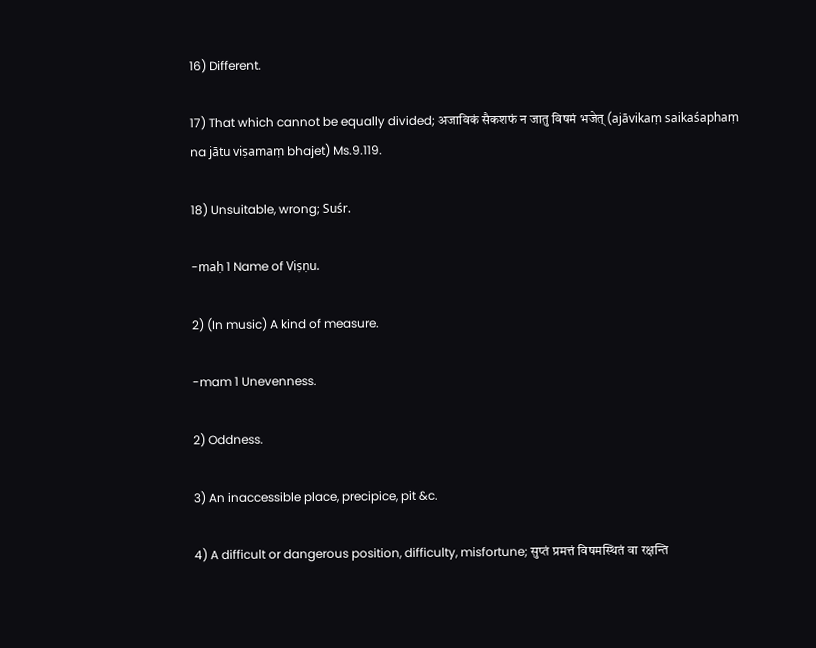16) Different.

17) That which cannot be equally divided; अजाविकं सैकशफं न जातु विषमं भजेत् (ajāvikaṃ saikaśaphaṃ na jātu viṣamaṃ bhajet) Ms.9.119.

18) Unsuitable, wrong; Suśr.

-maḥ 1 Name of Viṣṇu.

2) (In music) A kind of measure.

-mam 1 Unevenness.

2) Oddness.

3) An inaccessible place, precipice, pit &c.

4) A difficult or dangerous position, difficulty, misfortune; सुप्तं प्रमत्तं विषमस्थितं वा रक्षन्ति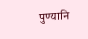पुण्यानि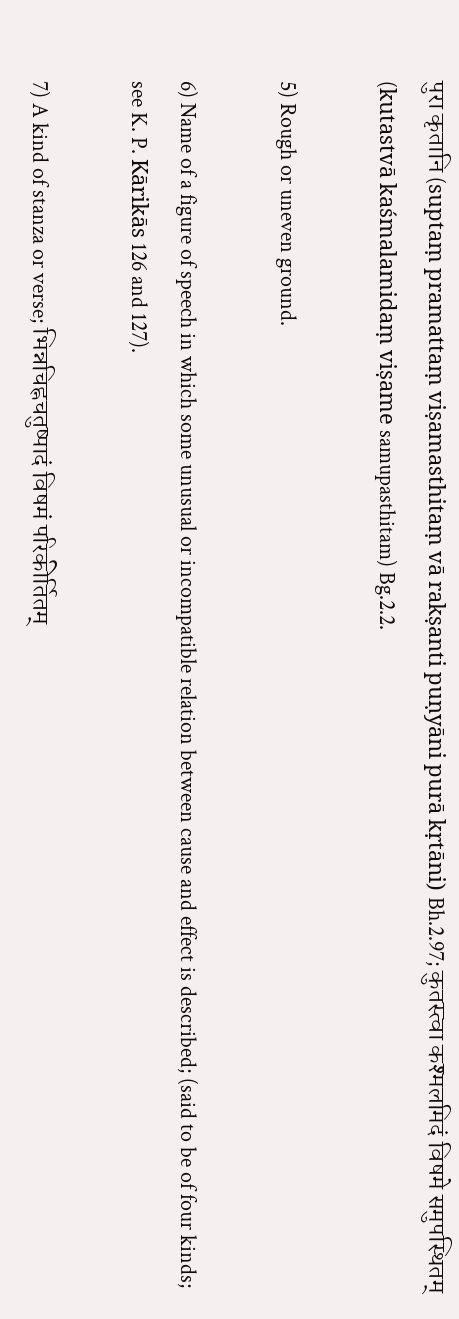पुरा कृतानि (suptaṃ pramattaṃ viṣamasthitaṃ vā rakṣanti puṇyāni purā kṛtāni) Bh.2.97; कुतस्त्वा कश्मलमिदं विषमे समुपस्थितम् (kutastvā kaśmalamidaṃ viṣame samupasthitam) Bg.2.2.

5) Rough or uneven ground.

6) Name of a figure of speech in which some unusual or incompatible relation between cause and effect is described; (said to be of four kinds; see K. P. Kārikās 126 and 127).

7) A kind of stanza or verse; भिन्नचिह्नचतुष्पादं विषमं परिकीर्तितम्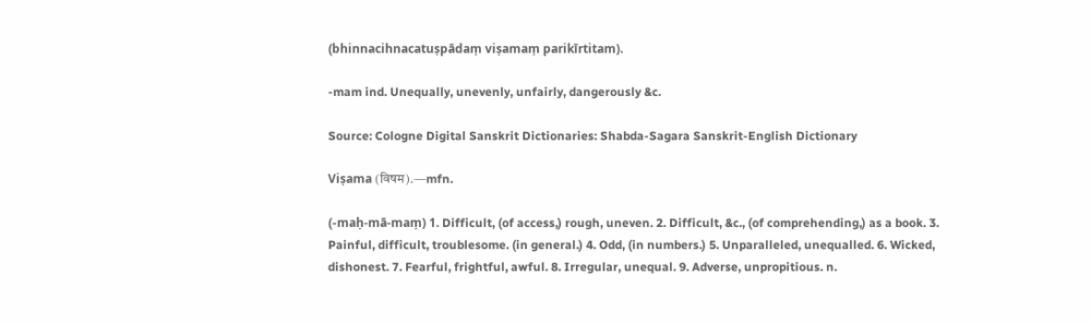(bhinnacihnacatuṣpādaṃ viṣamaṃ parikīrtitam).

-mam ind. Unequally, unevenly, unfairly, dangerously &c.

Source: Cologne Digital Sanskrit Dictionaries: Shabda-Sagara Sanskrit-English Dictionary

Viṣama (विषम).—mfn.

(-maḥ-mā-maṃ) 1. Difficult, (of access,) rough, uneven. 2. Difficult, &c., (of comprehending,) as a book. 3. Painful, difficult, troublesome. (in general.) 4. Odd, (in numbers.) 5. Unparalleled, unequalled. 6. Wicked, dishonest. 7. Fearful, frightful, awful. 8. Irregular, unequal. 9. Adverse, unpropitious. n.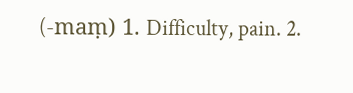(-maṃ) 1. Difficulty, pain. 2.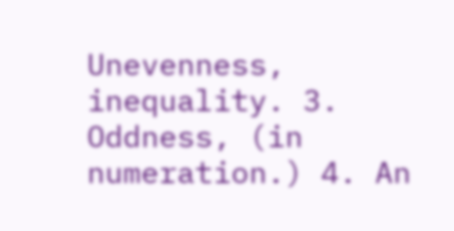Unevenness, inequality. 3. Oddness, (in numeration.) 4. An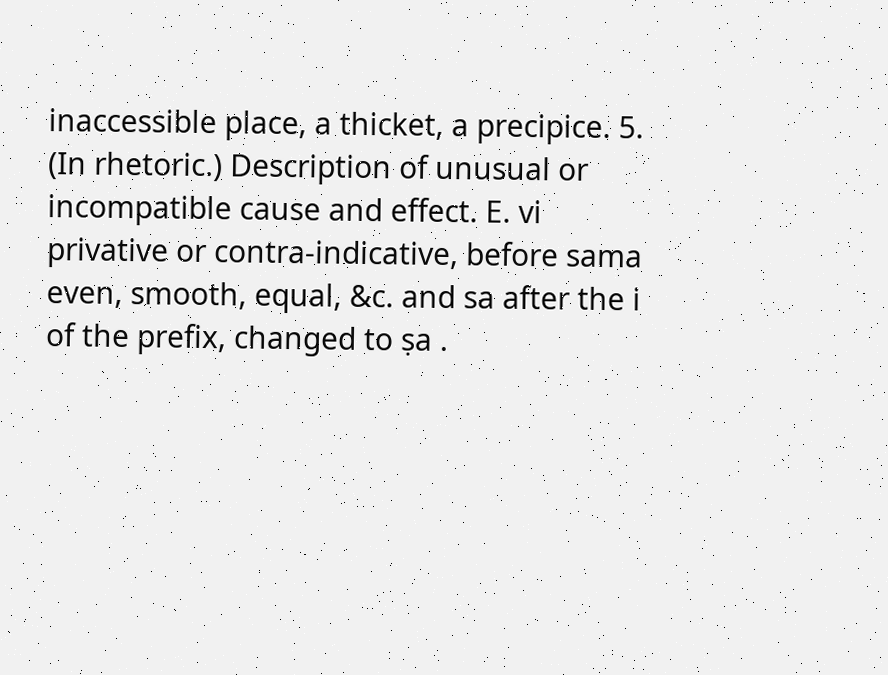inaccessible place, a thicket, a precipice. 5. (In rhetoric.) Description of unusual or incompatible cause and effect. E. vi privative or contra-indicative, before sama even, smooth, equal, &c. and sa after the i of the prefix, changed to ṣa .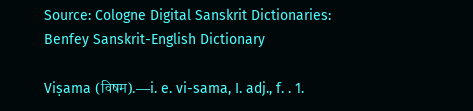Source: Cologne Digital Sanskrit Dictionaries: Benfey Sanskrit-English Dictionary

Viṣama (विषम).—i. e. vi-sama, I. adj., f. . 1.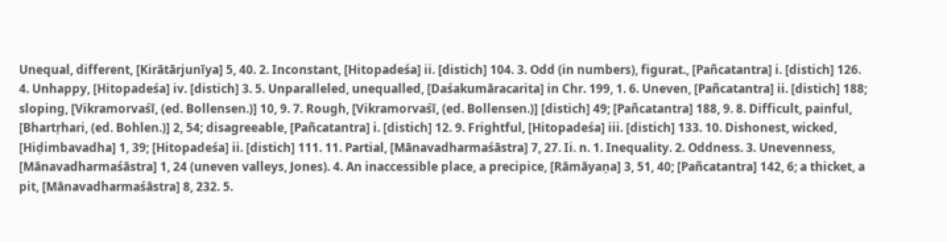Unequal, different, [Kirātārjunīya] 5, 40. 2. Inconstant, [Hitopadeśa] ii. [distich] 104. 3. Odd (in numbers), figurat., [Pañcatantra] i. [distich] 126. 4. Unhappy, [Hitopadeśa] iv. [distich] 3. 5. Unparalleled, unequalled, [Daśakumāracarita] in Chr. 199, 1. 6. Uneven, [Pañcatantra] ii. [distich] 188; sloping, [Vikramorvaśī, (ed. Bollensen.)] 10, 9. 7. Rough, [Vikramorvaśī, (ed. Bollensen.)] [distich] 49; [Pañcatantra] 188, 9. 8. Difficult, painful, [Bhartṛhari, (ed. Bohlen.)] 2, 54; disagreeable, [Pañcatantra] i. [distich] 12. 9. Frightful, [Hitopadeśa] iii. [distich] 133. 10. Dishonest, wicked, [Hiḍimbavadha] 1, 39; [Hitopadeśa] ii. [distich] 111. 11. Partial, [Mānavadharmaśāstra] 7, 27. Ii. n. 1. Inequality. 2. Oddness. 3. Unevenness, [Mānavadharmaśāstra] 1, 24 (uneven valleys, Jones). 4. An inaccessible place, a precipice, [Rāmāyaṇa] 3, 51, 40; [Pañcatantra] 142, 6; a thicket, a pit, [Mānavadharmaśāstra] 8, 232. 5.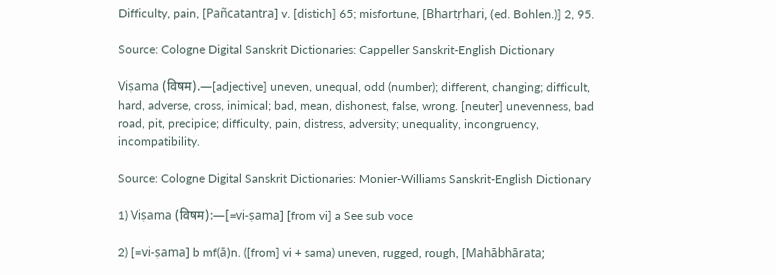Difficulty, pain, [Pañcatantra] v. [distich] 65; misfortune, [Bhartṛhari, (ed. Bohlen.)] 2, 95.

Source: Cologne Digital Sanskrit Dictionaries: Cappeller Sanskrit-English Dictionary

Viṣama (विषम).—[adjective] uneven, unequal, odd (number); different, changing; difficult, hard, adverse, cross, inimical; bad, mean, dishonest, false, wrong. [neuter] unevenness, bad road, pit, precipice; difficulty, pain, distress, adversity; unequality, incongruency, incompatibility.

Source: Cologne Digital Sanskrit Dictionaries: Monier-Williams Sanskrit-English Dictionary

1) Viṣama (विषम):—[=vi-ṣama] [from vi] a See sub voce

2) [=vi-ṣama] b mf(ā)n. ([from] vi + sama) uneven, rugged, rough, [Mahābhārata;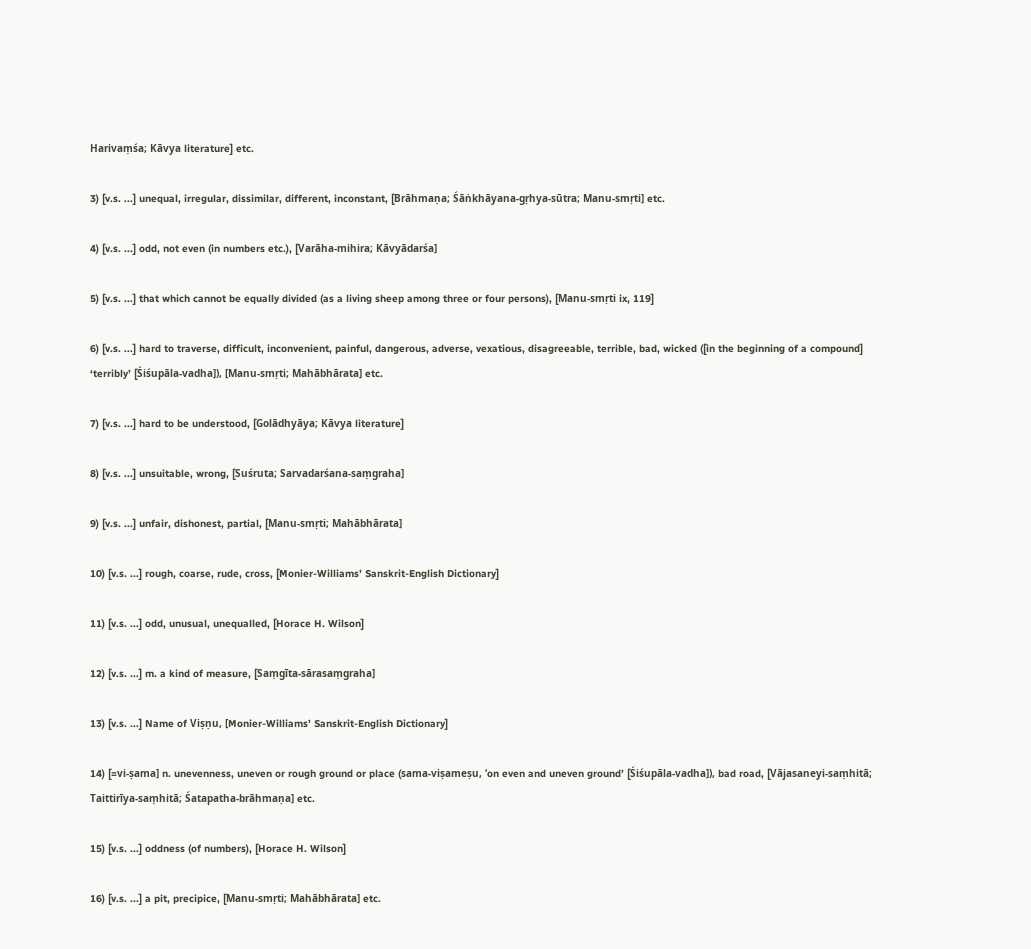Harivaṃśa; Kāvya literature] etc.

3) [v.s. ...] unequal, irregular, dissimilar, different, inconstant, [Brāhmaṇa; Śāṅkhāyana-gṛhya-sūtra; Manu-smṛti] etc.

4) [v.s. ...] odd, not even (in numbers etc.), [Varāha-mihira; Kāvyādarśa]

5) [v.s. ...] that which cannot be equally divided (as a living sheep among three or four persons), [Manu-smṛti ix, 119]

6) [v.s. ...] hard to traverse, difficult, inconvenient, painful, dangerous, adverse, vexatious, disagreeable, terrible, bad, wicked ([in the beginning of a compound] ‘terribly’ [Śiśupāla-vadha]), [Manu-smṛti; Mahābhārata] etc.

7) [v.s. ...] hard to be understood, [Golādhyāya; Kāvya literature]

8) [v.s. ...] unsuitable, wrong, [Suśruta; Sarvadarśana-saṃgraha]

9) [v.s. ...] unfair, dishonest, partial, [Manu-smṛti; Mahābhārata]

10) [v.s. ...] rough, coarse, rude, cross, [Monier-Williams’ Sanskrit-English Dictionary]

11) [v.s. ...] odd, unusual, unequalled, [Horace H. Wilson]

12) [v.s. ...] m. a kind of measure, [Saṃgīta-sārasaṃgraha]

13) [v.s. ...] Name of Viṣṇu, [Monier-Williams’ Sanskrit-English Dictionary]

14) [=vi-ṣama] n. unevenness, uneven or rough ground or place (sama-viṣameṣu, ‘on even and uneven ground’ [Śiśupāla-vadha]), bad road, [Vājasaneyi-saṃhitā; Taittirīya-saṃhitā; Śatapatha-brāhmaṇa] etc.

15) [v.s. ...] oddness (of numbers), [Horace H. Wilson]

16) [v.s. ...] a pit, precipice, [Manu-smṛti; Mahābhārata] etc.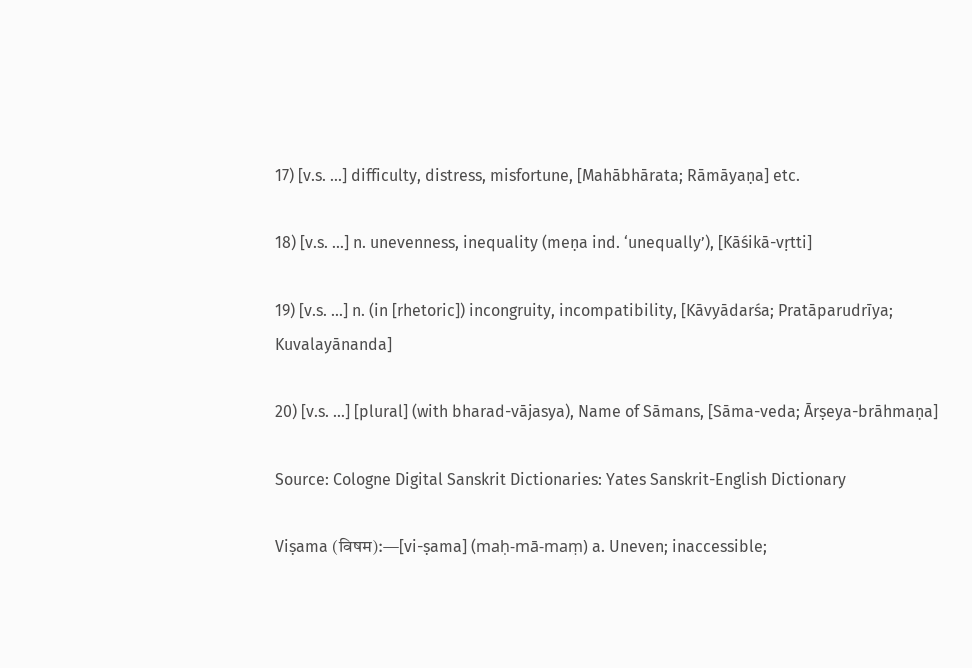17) [v.s. ...] difficulty, distress, misfortune, [Mahābhārata; Rāmāyaṇa] etc.

18) [v.s. ...] n. unevenness, inequality (meṇa ind. ‘unequally’), [Kāśikā-vṛtti]

19) [v.s. ...] n. (in [rhetoric]) incongruity, incompatibility, [Kāvyādarśa; Pratāparudrīya; Kuvalayānanda]

20) [v.s. ...] [plural] (with bharad-vājasya), Name of Sāmans, [Sāma-veda; Ārṣeya-brāhmaṇa]

Source: Cologne Digital Sanskrit Dictionaries: Yates Sanskrit-English Dictionary

Viṣama (विषम):—[vi-ṣama] (maḥ-mā-maṃ) a. Uneven; inaccessible;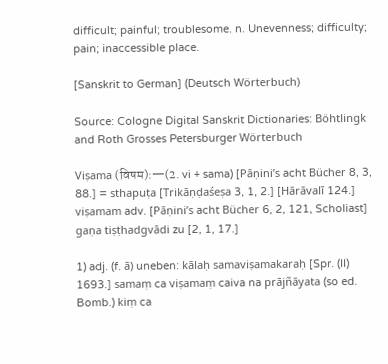difficult; painful; troublesome. n. Unevenness; difficulty; pain; inaccessible place.

[Sanskrit to German] (Deutsch Wörterbuch)

Source: Cologne Digital Sanskrit Dictionaries: Böhtlingk and Roth Grosses Petersburger Wörterbuch

Viṣama (विषम):—(2. vi + sama) [Pāṇini’s acht Bücher 8, 3, 88.] = sthapuṭa [Trikāṇḍaśeṣa 3, 1, 2.] [Hārāvalī 124.] viṣamam adv. [Pāṇini’s acht Bücher 6, 2, 121, Scholiast] gaṇa tiṣṭhadgvādi zu [2, 1, 17.]

1) adj. (f. ā) uneben: kālaḥ samaviṣamakaraḥ [Spr. (II) 1693.] samaṃ ca viṣamaṃ caiva na prājñāyata (so ed. Bomb.) kiṃ ca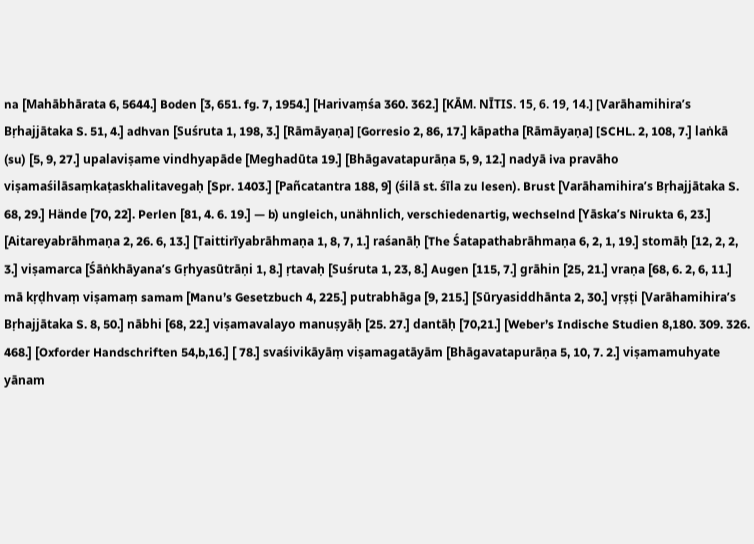na [Mahābhārata 6, 5644.] Boden [3, 651. fg. 7, 1954.] [Harivaṃśa 360. 362.] [KĀM. NĪTIS. 15, 6. 19, 14.] [Varāhamihira’s Bṛhajjātaka S. 51, 4.] adhvan [Suśruta 1, 198, 3.] [Rāmāyaṇa] [Gorresio 2, 86, 17.] kāpatha [Rāmāyaṇa] [SCHL. 2, 108, 7.] laṅkā (su) [5, 9, 27.] upalaviṣame vindhyapāde [Meghadūta 19.] [Bhāgavatapurāṇa 5, 9, 12.] nadyā iva pravāho viṣamaśilāsaṃkaṭaskhalitavegaḥ [Spr. 1403.] [Pañcatantra 188, 9] (śilā st. śīla zu lesen). Brust [Varāhamihira’s Bṛhajjātaka S. 68, 29.] Hände [70, 22]. Perlen [81, 4. 6. 19.] — b) ungleich, unähnlich, verschiedenartig, wechselnd [Yāska’s Nirukta 6, 23.] [Aitareyabrāhmaṇa 2, 26. 6, 13.] [Taittirīyabrāhmaṇa 1, 8, 7, 1.] raśanāḥ [The Śatapathabrāhmaṇa 6, 2, 1, 19.] stomāḥ [12, 2, 2, 3.] viṣamarca [Śāṅkhāyana’s Gṛhyasūtrāṇi 1, 8.] ṛtavaḥ [Suśruta 1, 23, 8.] Augen [115, 7.] grāhin [25, 21.] vraṇa [68, 6. 2, 6, 11.] mā kṛḍhvaṃ viṣamaṃ samam [Manu’s Gesetzbuch 4, 225.] putrabhāga [9, 215.] [Sūryasiddhānta 2, 30.] vṛṣṭi [Varāhamihira’s Bṛhajjātaka S. 8, 50.] nābhi [68, 22.] viṣamavalayo manuṣyāḥ [25. 27.] dantāḥ [70,21.] [Weber’s Indische Studien 8,180. 309. 326. 468.] [Oxforder Handschriften 54,b,16.] [ 78.] svaśivikāyāṃ viṣamagatāyām [Bhāgavatapurāṇa 5, 10, 7. 2.] viṣamamuhyate yānam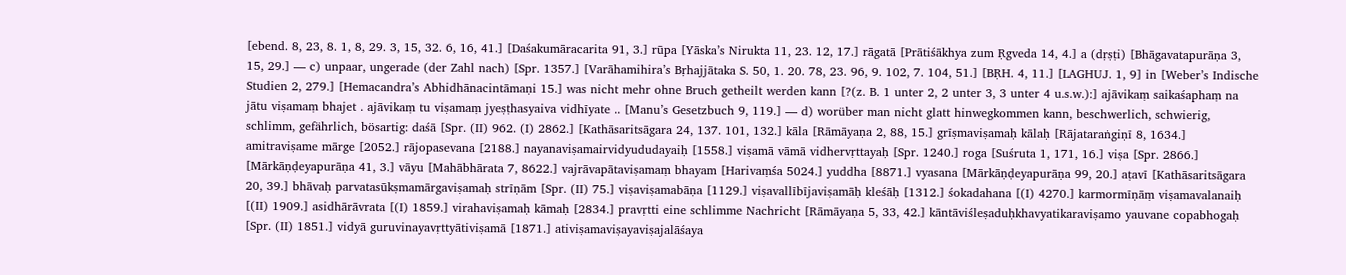[ebend. 8, 23, 8. 1, 8, 29. 3, 15, 32. 6, 16, 41.] [Daśakumāracarita 91, 3.] rūpa [Yāska’s Nirukta 11, 23. 12, 17.] rāgatā [Prātiśākhya zum Ṛgveda 14, 4.] a (dṛṣṭi) [Bhāgavatapurāṇa 3, 15, 29.] — c) unpaar, ungerade (der Zahl nach) [Spr. 1357.] [Varāhamihira’s Bṛhajjātaka S. 50, 1. 20. 78, 23. 96, 9. 102, 7. 104, 51.] [BṚH. 4, 11.] [LAGHUJ. 1, 9] in [Weber’s Indische Studien 2, 279.] [Hemacandra’s Abhidhānacintāmaṇi 15.] was nicht mehr ohne Bruch getheilt werden kann [?(z. B. 1 unter 2, 2 unter 3, 3 unter 4 u.s.w.):] ajāvikaṃ saikaśaphaṃ na jātu viṣamaṃ bhajet . ajāvikaṃ tu viṣamaṃ jyeṣṭhasyaiva vidhīyate .. [Manu’s Gesetzbuch 9, 119.] — d) worüber man nicht glatt hinwegkommen kann, beschwerlich, schwierig, schlimm, gefährlich, bösartig: daśā [Spr. (II) 962. (I) 2862.] [Kathāsaritsāgara 24, 137. 101, 132.] kāla [Rāmāyaṇa 2, 88, 15.] grīṣmaviṣamaḥ kālaḥ [Rājataraṅgiṇī 8, 1634.] amitraviṣame mārge [2052.] rājopasevana [2188.] nayanaviṣamairvidyududayaiḥ [1558.] viṣamā vāmā vidhervṛttayaḥ [Spr. 1240.] roga [Suśruta 1, 171, 16.] viṣa [Spr. 2866.] [Mārkāṇḍeyapurāṇa 41, 3.] vāyu [Mahābhārata 7, 8622.] vajrāvapātaviṣamaṃ bhayam [Harivaṃśa 5024.] yuddha [8871.] vyasana [Mārkāṇḍeyapurāṇa 99, 20.] aṭavī [Kathāsaritsāgara 20, 39.] bhāvaḥ parvatasūkṣmamārgaviṣamaḥ strīṇām [Spr. (II) 75.] viṣaviṣamabāṇa [1129.] viṣavallībījaviṣamāḥ kleśāḥ [1312.] śokadahana [(I) 4270.] karmormīṇāṃ viṣamavalanaiḥ [(II) 1909.] asidhārāvrata [(I) 1859.] virahaviṣamaḥ kāmaḥ [2834.] pravṛtti eine schlimme Nachricht [Rāmāyaṇa 5, 33, 42.] kāntāviśleṣaduḥkhavyatikaraviṣamo yauvane copabhogaḥ [Spr. (II) 1851.] vidyā guruvinayavṛttyātiviṣamā [1871.] ativiṣamaviṣayaviṣajalāśaya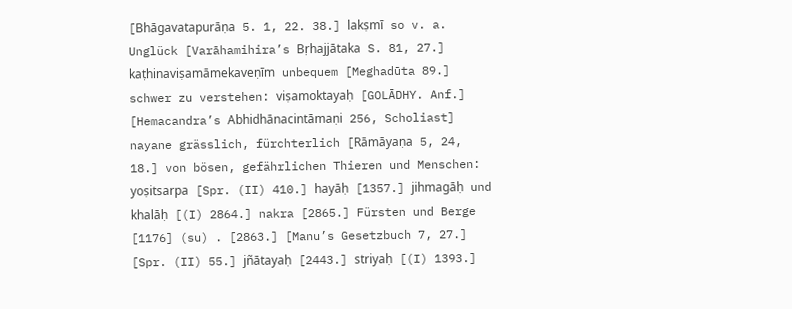[Bhāgavatapurāṇa 5. 1, 22. 38.] lakṣmī so v. a. Unglück [Varāhamihira’s Bṛhajjātaka S. 81, 27.] kaṭhinaviṣamāmekaveṇīm unbequem [Meghadūta 89.] schwer zu verstehen: viṣamoktayaḥ [GOLĀDHY. Anf.] [Hemacandra’s Abhidhānacintāmaṇi 256, Scholiast] nayane grässlich, fürchterlich [Rāmāyaṇa 5, 24, 18.] von bösen, gefährlichen Thieren und Menschen: yoṣitsarpa [Spr. (II) 410.] hayāḥ [1357.] jihmagāḥ und khalāḥ [(I) 2864.] nakra [2865.] Fürsten und Berge [1176] (su) . [2863.] [Manu’s Gesetzbuch 7, 27.] [Spr. (II) 55.] jñātayaḥ [2443.] striyaḥ [(I) 1393.]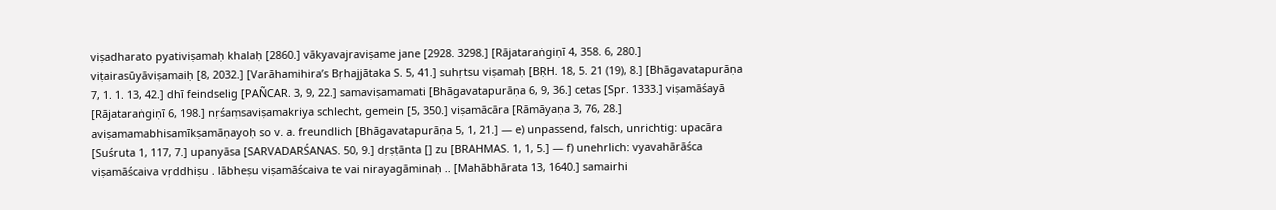viṣadharato pyativiṣamaḥ khalaḥ [2860.] vākyavajraviṣame jane [2928. 3298.] [Rājataraṅgiṇī 4, 358. 6, 280.] viṭairasūyāviṣamaiḥ [8, 2032.] [Varāhamihira’s Bṛhajjātaka S. 5, 41.] suhṛtsu viṣamaḥ [BṚH. 18, 5. 21 (19), 8.] [Bhāgavatapurāṇa 7, 1. 1. 13, 42.] dhī feindselig [PAÑCAR. 3, 9, 22.] samaviṣamamati [Bhāgavatapurāṇa 6, 9, 36.] cetas [Spr. 1333.] viṣamāśayā [Rājataraṅgiṇī 6, 198.] nṛśaṃsaviṣamakriya schlecht, gemein [5, 350.] viṣamācāra [Rāmāyaṇa 3, 76, 28.] aviṣamamabhisamīkṣamāṇayoḥ so v. a. freundlich [Bhāgavatapurāṇa 5, 1, 21.] — e) unpassend, falsch, unrichtig: upacāra [Suśruta 1, 117, 7.] upanyāsa [SARVADARŚANAS. 50, 9.] dṛṣṭānta [] zu [BRAHMAS. 1, 1, 5.] — f) unehrlich: vyavahārāśca viṣamāścaiva vṛddhiṣu . lābheṣu viṣamāścaiva te vai nirayagāminaḥ .. [Mahābhārata 13, 1640.] samairhi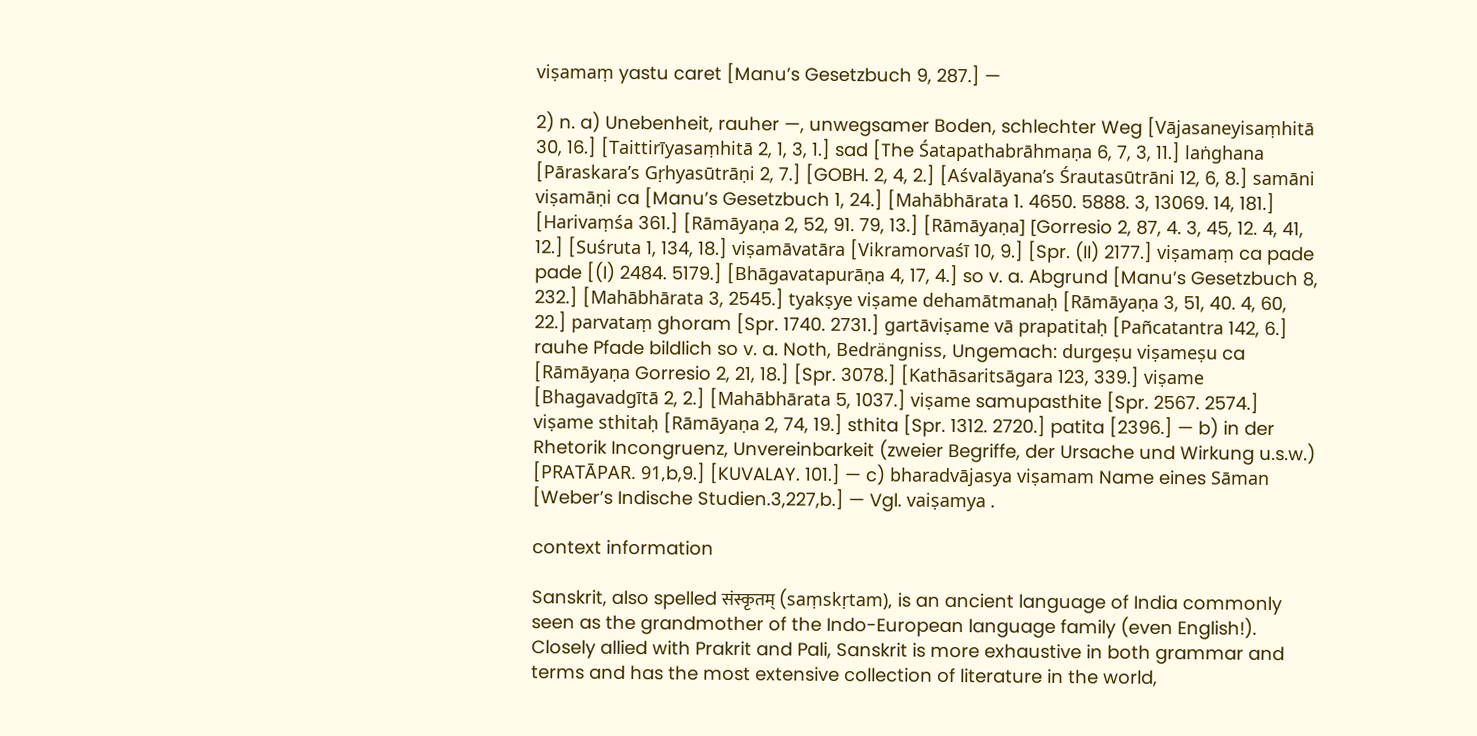viṣamaṃ yastu caret [Manu’s Gesetzbuch 9, 287.] —

2) n. a) Unebenheit, rauher —, unwegsamer Boden, schlechter Weg [Vājasaneyisaṃhitā 30, 16.] [Taittirīyasaṃhitā 2, 1, 3, 1.] sad [The Śatapathabrāhmaṇa 6, 7, 3, 11.] laṅghana [Pāraskara’s Gṛhyasūtrāṇi 2, 7.] [GOBH. 2, 4, 2.] [Aśvalāyana’s Śrautasūtrāni 12, 6, 8.] samāni viṣamāṇi ca [Manu’s Gesetzbuch 1, 24.] [Mahābhārata 1. 4650. 5888. 3, 13069. 14, 181.] [Harivaṃśa 361.] [Rāmāyaṇa 2, 52, 91. 79, 13.] [Rāmāyaṇa] [Gorresio 2, 87, 4. 3, 45, 12. 4, 41, 12.] [Suśruta 1, 134, 18.] viṣamāvatāra [Vikramorvaśī 10, 9.] [Spr. (II) 2177.] viṣamaṃ ca pade pade [(I) 2484. 5179.] [Bhāgavatapurāṇa 4, 17, 4.] so v. a. Abgrund [Manu’s Gesetzbuch 8, 232.] [Mahābhārata 3, 2545.] tyakṣye viṣame dehamātmanaḥ [Rāmāyaṇa 3, 51, 40. 4, 60, 22.] parvataṃ ghoram [Spr. 1740. 2731.] gartāviṣame vā prapatitaḥ [Pañcatantra 142, 6.] rauhe Pfade bildlich so v. a. Noth, Bedrängniss, Ungemach: durgeṣu viṣameṣu ca [Rāmāyaṇa Gorresio 2, 21, 18.] [Spr. 3078.] [Kathāsaritsāgara 123, 339.] viṣame [Bhagavadgītā 2, 2.] [Mahābhārata 5, 1037.] viṣame samupasthite [Spr. 2567. 2574.] viṣame sthitaḥ [Rāmāyaṇa 2, 74, 19.] sthita [Spr. 1312. 2720.] patita [2396.] — b) in der Rhetorik Incongruenz, Unvereinbarkeit (zweier Begriffe, der Ursache und Wirkung u.s.w.) [PRATĀPAR. 91,b,9.] [KUVALAY. 101.] — c) bharadvājasya viṣamam Name eines Sāman [Weber’s Indische Studien.3,227,b.] — Vgl. vaiṣamya .

context information

Sanskrit, also spelled संस्कृतम् (saṃskṛtam), is an ancient language of India commonly seen as the grandmother of the Indo-European language family (even English!). Closely allied with Prakrit and Pali, Sanskrit is more exhaustive in both grammar and terms and has the most extensive collection of literature in the world,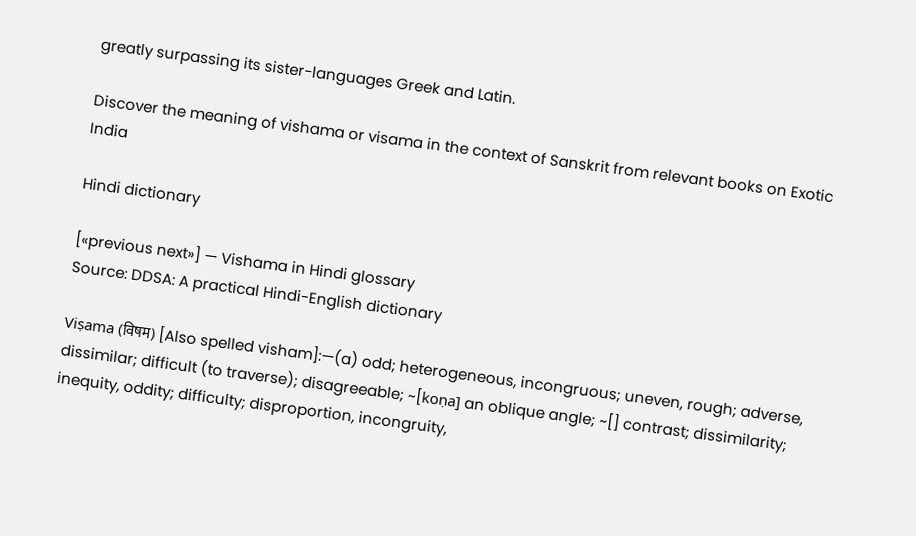greatly surpassing its sister-languages Greek and Latin.

Discover the meaning of vishama or visama in the context of Sanskrit from relevant books on Exotic India

Hindi dictionary

[«previous next»] — Vishama in Hindi glossary
Source: DDSA: A practical Hindi-English dictionary

Viṣama (विषम) [Also spelled visham]:—(a) odd; heterogeneous, incongruous; uneven, rough; adverse, dissimilar; difficult (to traverse); disagreeable; ~[koṇa] an oblique angle; ~[] contrast; dissimilarity; inequity, oddity; difficulty; disproportion, incongruity,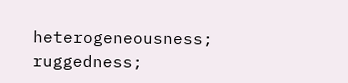heterogeneousness; ruggedness;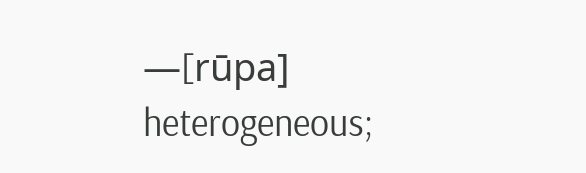—[rūpa] heterogeneous;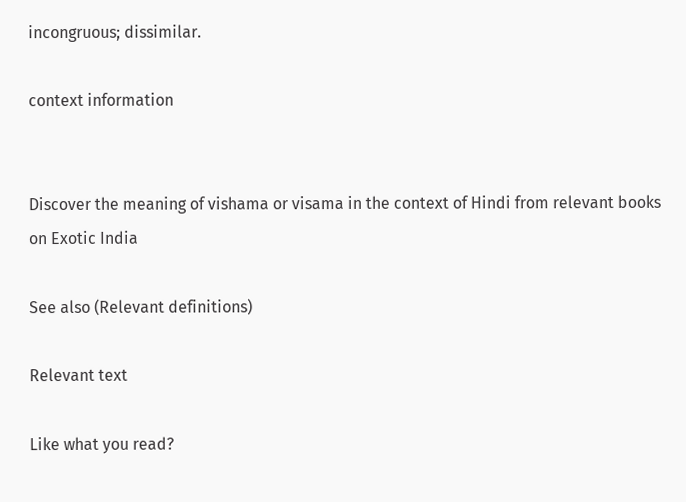incongruous; dissimilar.

context information


Discover the meaning of vishama or visama in the context of Hindi from relevant books on Exotic India

See also (Relevant definitions)

Relevant text

Like what you read?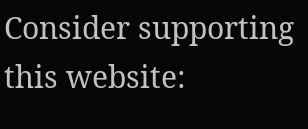Consider supporting this website: